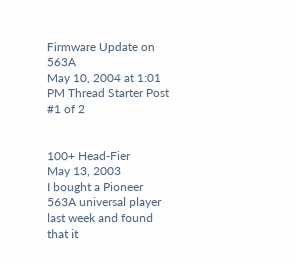Firmware Update on 563A
May 10, 2004 at 1:01 PM Thread Starter Post #1 of 2


100+ Head-Fier
May 13, 2003
I bought a Pioneer 563A universal player last week and found that it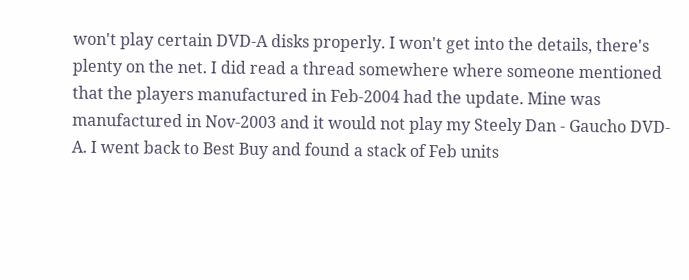won't play certain DVD-A disks properly. I won't get into the details, there's plenty on the net. I did read a thread somewhere where someone mentioned that the players manufactured in Feb-2004 had the update. Mine was manufactured in Nov-2003 and it would not play my Steely Dan - Gaucho DVD-A. I went back to Best Buy and found a stack of Feb units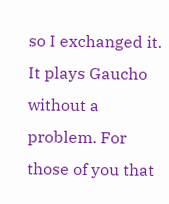so I exchanged it. It plays Gaucho without a problem. For those of you that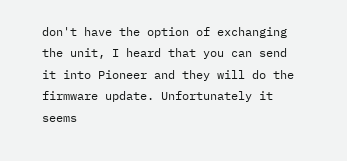don't have the option of exchanging the unit, I heard that you can send it into Pioneer and they will do the firmware update. Unfortunately it seems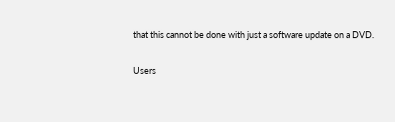that this cannot be done with just a software update on a DVD.

Users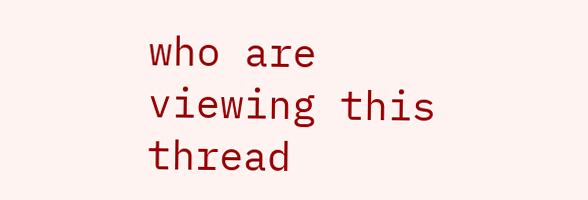who are viewing this thread